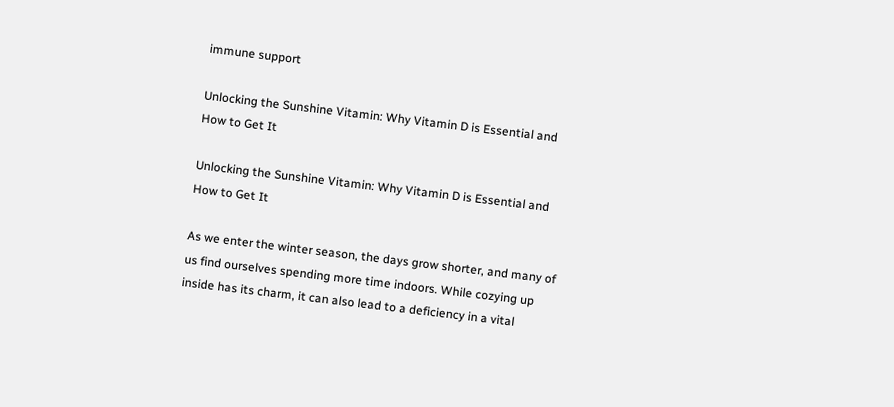immune support

Unlocking the Sunshine Vitamin: Why Vitamin D is Essential and How to Get It

Unlocking the Sunshine Vitamin: Why Vitamin D is Essential and How to Get It

As we enter the winter season, the days grow shorter, and many of us find ourselves spending more time indoors. While cozying up inside has its charm, it can also lead to a deficiency in a vital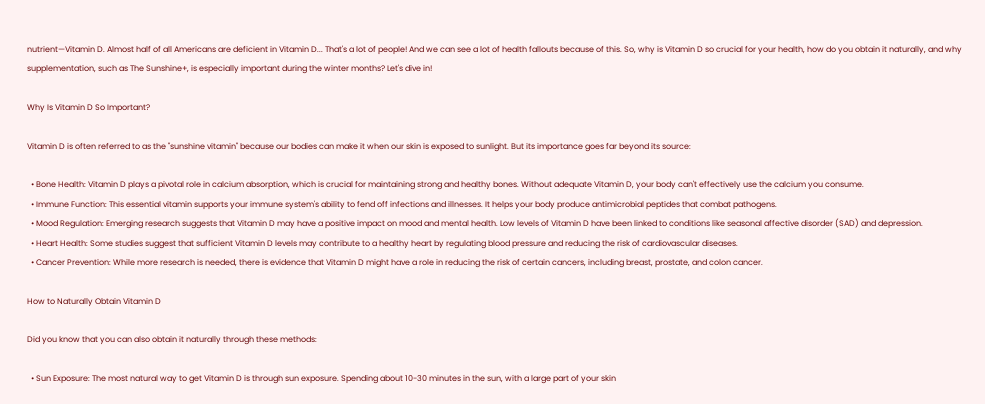nutrient—Vitamin D. Almost half of all Americans are deficient in Vitamin D... That's a lot of people! And we can see a lot of health fallouts because of this. So, why is Vitamin D so crucial for your health, how do you obtain it naturally, and why supplementation, such as The Sunshine+, is especially important during the winter months? Let's dive in!

Why Is Vitamin D So Important?

Vitamin D is often referred to as the "sunshine vitamin" because our bodies can make it when our skin is exposed to sunlight. But its importance goes far beyond its source:

  • Bone Health: Vitamin D plays a pivotal role in calcium absorption, which is crucial for maintaining strong and healthy bones. Without adequate Vitamin D, your body can't effectively use the calcium you consume.
  • Immune Function: This essential vitamin supports your immune system's ability to fend off infections and illnesses. It helps your body produce antimicrobial peptides that combat pathogens.
  • Mood Regulation: Emerging research suggests that Vitamin D may have a positive impact on mood and mental health. Low levels of Vitamin D have been linked to conditions like seasonal affective disorder (SAD) and depression.
  • Heart Health: Some studies suggest that sufficient Vitamin D levels may contribute to a healthy heart by regulating blood pressure and reducing the risk of cardiovascular diseases.
  • Cancer Prevention: While more research is needed, there is evidence that Vitamin D might have a role in reducing the risk of certain cancers, including breast, prostate, and colon cancer.

How to Naturally Obtain Vitamin D

Did you know that you can also obtain it naturally through these methods:

  • Sun Exposure: The most natural way to get Vitamin D is through sun exposure. Spending about 10-30 minutes in the sun, with a large part of your skin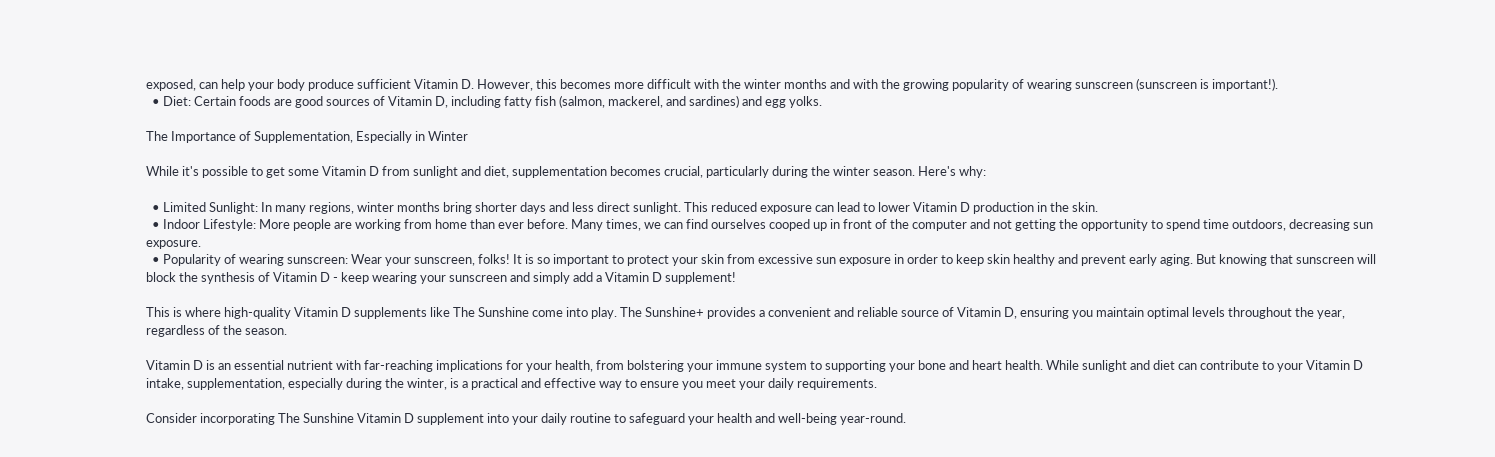exposed, can help your body produce sufficient Vitamin D. However, this becomes more difficult with the winter months and with the growing popularity of wearing sunscreen (sunscreen is important!).
  • Diet: Certain foods are good sources of Vitamin D, including fatty fish (salmon, mackerel, and sardines) and egg yolks.

The Importance of Supplementation, Especially in Winter

While it's possible to get some Vitamin D from sunlight and diet, supplementation becomes crucial, particularly during the winter season. Here's why:

  • Limited Sunlight: In many regions, winter months bring shorter days and less direct sunlight. This reduced exposure can lead to lower Vitamin D production in the skin.
  • Indoor Lifestyle: More people are working from home than ever before. Many times, we can find ourselves cooped up in front of the computer and not getting the opportunity to spend time outdoors, decreasing sun exposure.
  • Popularity of wearing sunscreen: Wear your sunscreen, folks! It is so important to protect your skin from excessive sun exposure in order to keep skin healthy and prevent early aging. But knowing that sunscreen will block the synthesis of Vitamin D - keep wearing your sunscreen and simply add a Vitamin D supplement!

This is where high-quality Vitamin D supplements like The Sunshine come into play. The Sunshine+ provides a convenient and reliable source of Vitamin D, ensuring you maintain optimal levels throughout the year, regardless of the season.

Vitamin D is an essential nutrient with far-reaching implications for your health, from bolstering your immune system to supporting your bone and heart health. While sunlight and diet can contribute to your Vitamin D intake, supplementation, especially during the winter, is a practical and effective way to ensure you meet your daily requirements.

Consider incorporating The Sunshine Vitamin D supplement into your daily routine to safeguard your health and well-being year-round.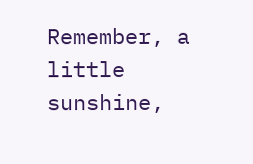Remember, a little sunshine,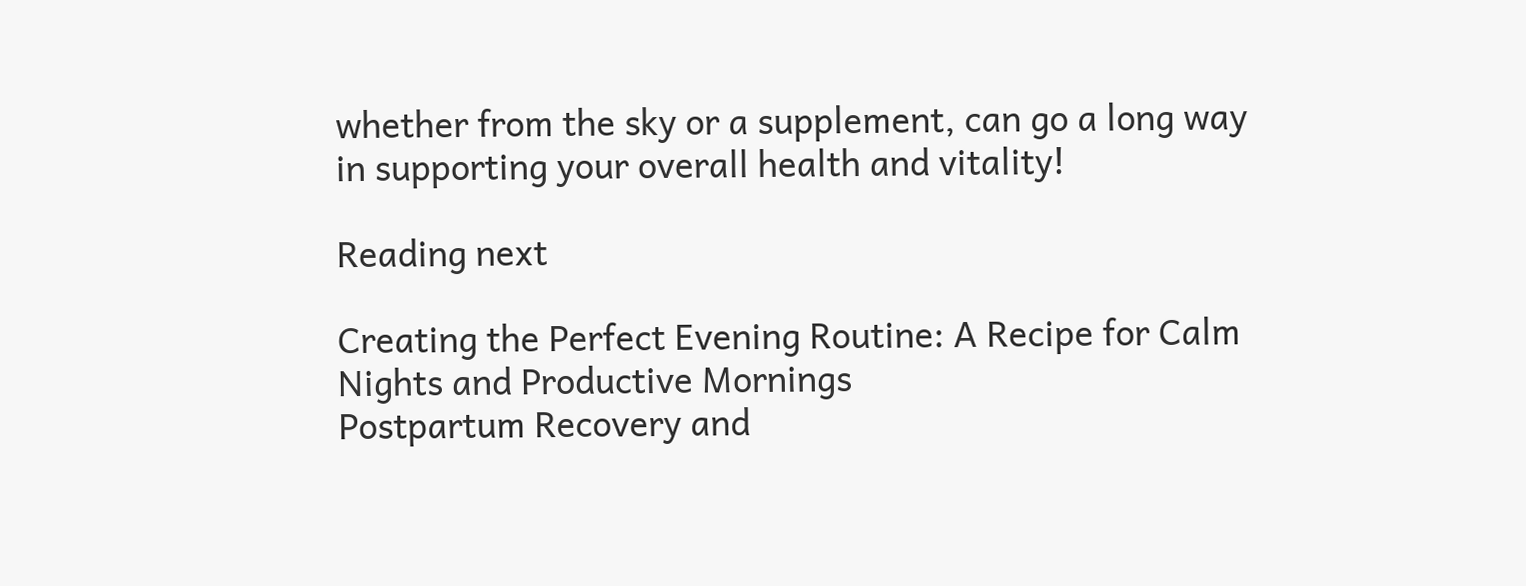whether from the sky or a supplement, can go a long way in supporting your overall health and vitality!

Reading next

Creating the Perfect Evening Routine: A Recipe for Calm Nights and Productive Mornings
Postpartum Recovery and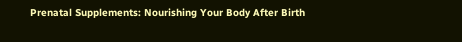Prenatal Supplements: Nourishing Your Body After Birth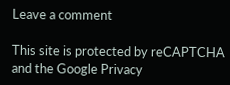Leave a comment

This site is protected by reCAPTCHA and the Google Privacy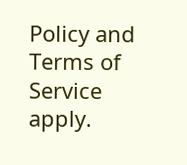Policy and Terms of Service apply.